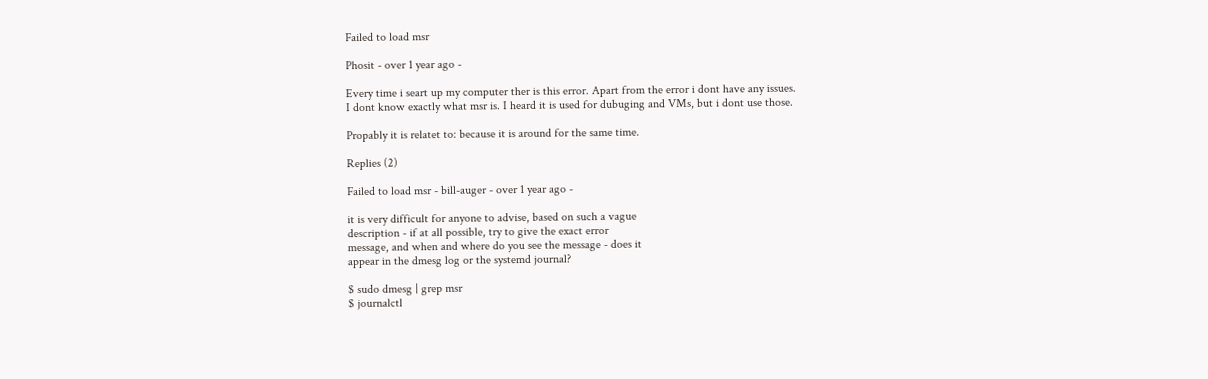Failed to load msr

Phosit - over 1 year ago -

Every time i seart up my computer ther is this error. Apart from the error i dont have any issues.
I dont know exactly what msr is. I heard it is used for dubuging and VMs, but i dont use those.

Propably it is relatet to: because it is around for the same time.

Replies (2)

Failed to load msr - bill-auger - over 1 year ago -

it is very difficult for anyone to advise, based on such a vague
description - if at all possible, try to give the exact error
message, and when and where do you see the message - does it
appear in the dmesg log or the systemd journal?

$ sudo dmesg | grep msr
$ journalctl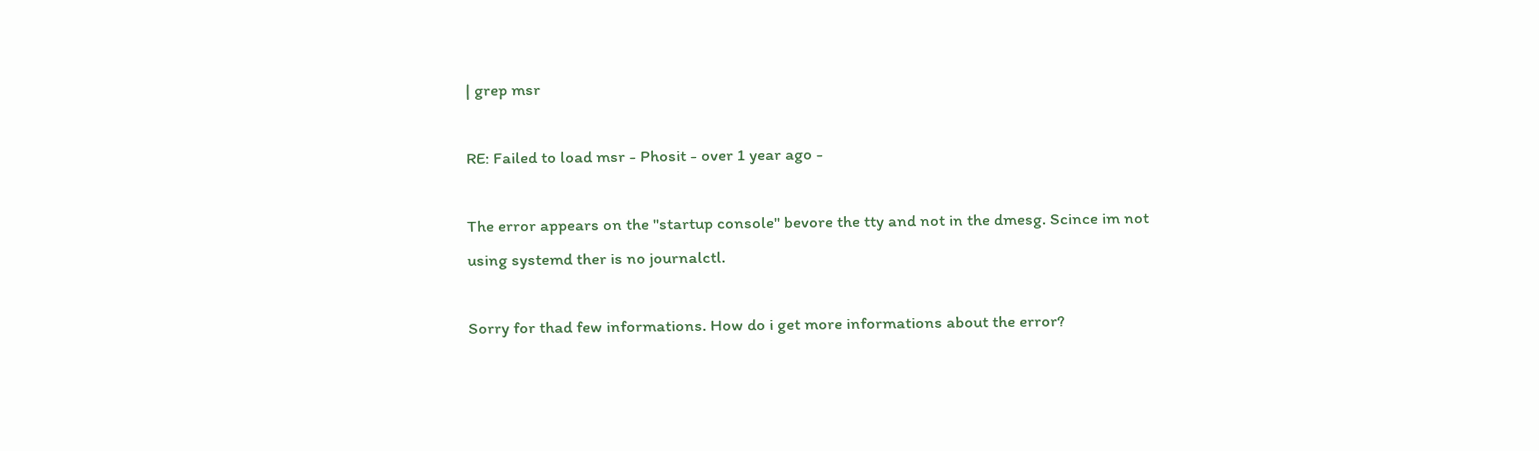| grep msr

RE: Failed to load msr - Phosit - over 1 year ago -

The error appears on the "startup console" bevore the tty and not in the dmesg. Scince im not using systemd ther is no journalctl.

Sorry for thad few informations. How do i get more informations about the error?